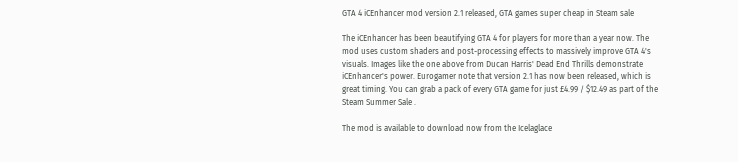GTA 4 iCEnhancer mod version 2.1 released, GTA games super cheap in Steam sale

The iCEnhancer has been beautifying GTA 4 for players for more than a year now. The mod uses custom shaders and post-processing effects to massively improve GTA 4's visuals. Images like the one above from Ducan Harris' Dead End Thrills demonstrate iCEnhancer's power. Eurogamer note that version 2.1 has now been released, which is great timing. You can grab a pack of every GTA game for just £4.99 / $12.49 as part of the Steam Summer Sale .

The mod is available to download now from the Icelaglace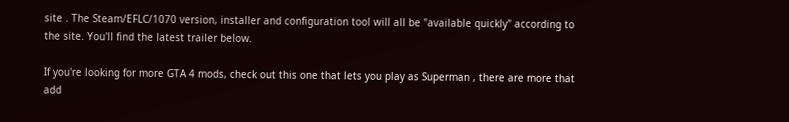site . The Steam/EFLC/1070 version, installer and configuration tool will all be "available quickly" according to the site. You'll find the latest trailer below.

If you're looking for more GTA 4 mods, check out this one that lets you play as Superman , there are more that add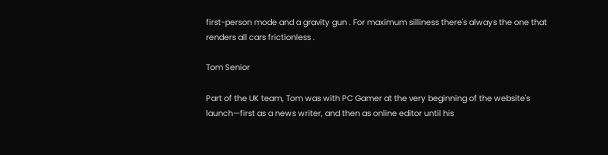first-person mode and a gravity gun . For maximum silliness there's always the one that renders all cars frictionless .

Tom Senior

Part of the UK team, Tom was with PC Gamer at the very beginning of the website's launch—first as a news writer, and then as online editor until his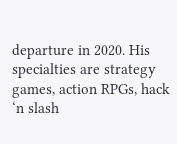departure in 2020. His specialties are strategy games, action RPGs, hack ‘n slash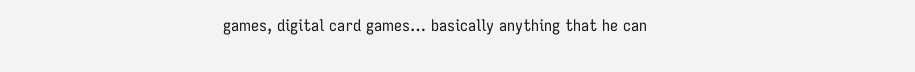games, digital card games… basically anything that he can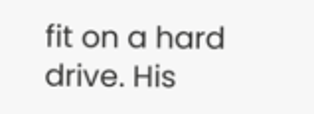fit on a hard drive. His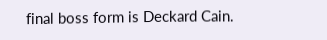final boss form is Deckard Cain.